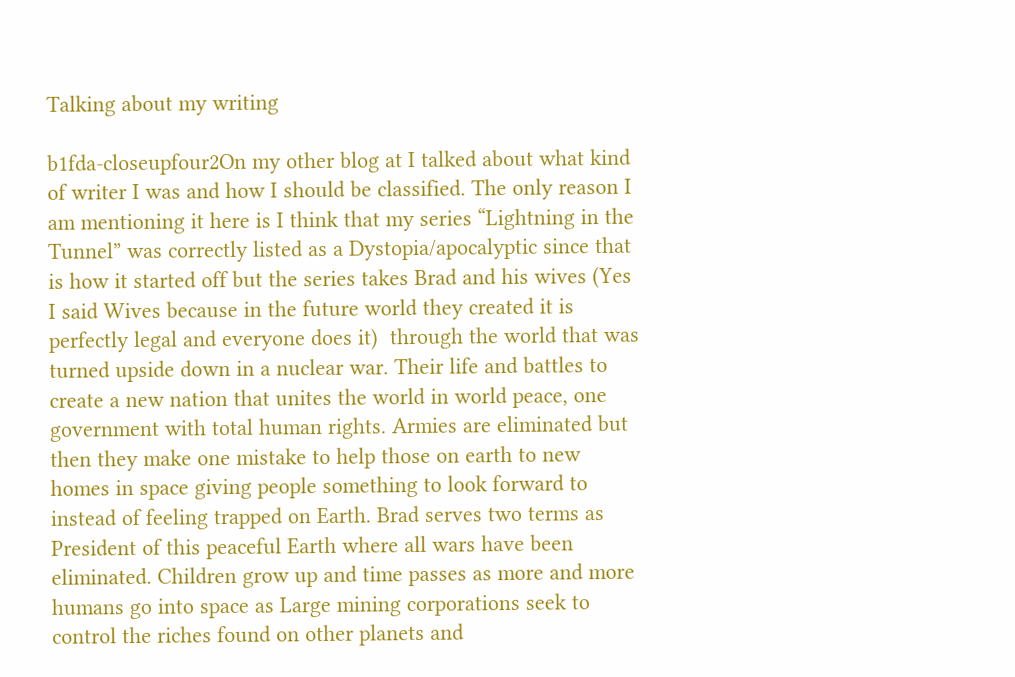Talking about my writing

b1fda-closeupfour2On my other blog at I talked about what kind of writer I was and how I should be classified. The only reason I am mentioning it here is I think that my series “Lightning in the Tunnel” was correctly listed as a Dystopia/apocalyptic since that is how it started off but the series takes Brad and his wives (Yes I said Wives because in the future world they created it is perfectly legal and everyone does it)  through the world that was turned upside down in a nuclear war. Their life and battles to create a new nation that unites the world in world peace, one government with total human rights. Armies are eliminated but then they make one mistake to help those on earth to new homes in space giving people something to look forward to instead of feeling trapped on Earth. Brad serves two terms as President of this peaceful Earth where all wars have been eliminated. Children grow up and time passes as more and more humans go into space as Large mining corporations seek to control the riches found on other planets and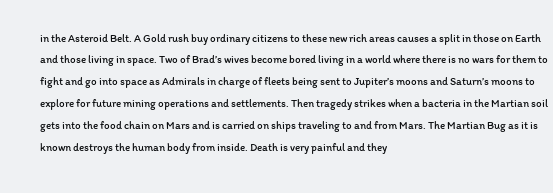in the Asteroid Belt. A Gold rush buy ordinary citizens to these new rich areas causes a split in those on Earth and those living in space. Two of Brad’s wives become bored living in a world where there is no wars for them to fight and go into space as Admirals in charge of fleets being sent to Jupiter’s moons and Saturn’s moons to explore for future mining operations and settlements. Then tragedy strikes when a bacteria in the Martian soil gets into the food chain on Mars and is carried on ships traveling to and from Mars. The Martian Bug as it is known destroys the human body from inside. Death is very painful and they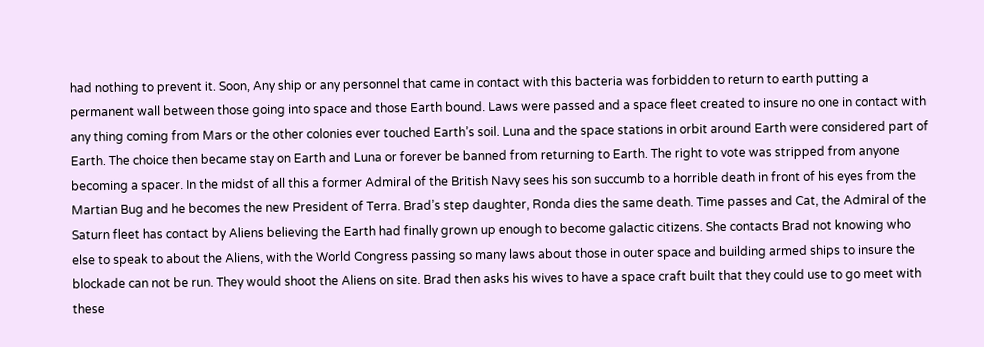had nothing to prevent it. Soon, Any ship or any personnel that came in contact with this bacteria was forbidden to return to earth putting a permanent wall between those going into space and those Earth bound. Laws were passed and a space fleet created to insure no one in contact with any thing coming from Mars or the other colonies ever touched Earth’s soil. Luna and the space stations in orbit around Earth were considered part of Earth. The choice then became stay on Earth and Luna or forever be banned from returning to Earth. The right to vote was stripped from anyone becoming a spacer. In the midst of all this a former Admiral of the British Navy sees his son succumb to a horrible death in front of his eyes from the Martian Bug and he becomes the new President of Terra. Brad’s step daughter, Ronda dies the same death. Time passes and Cat, the Admiral of the Saturn fleet has contact by Aliens believing the Earth had finally grown up enough to become galactic citizens. She contacts Brad not knowing who else to speak to about the Aliens, with the World Congress passing so many laws about those in outer space and building armed ships to insure the blockade can not be run. They would shoot the Aliens on site. Brad then asks his wives to have a space craft built that they could use to go meet with these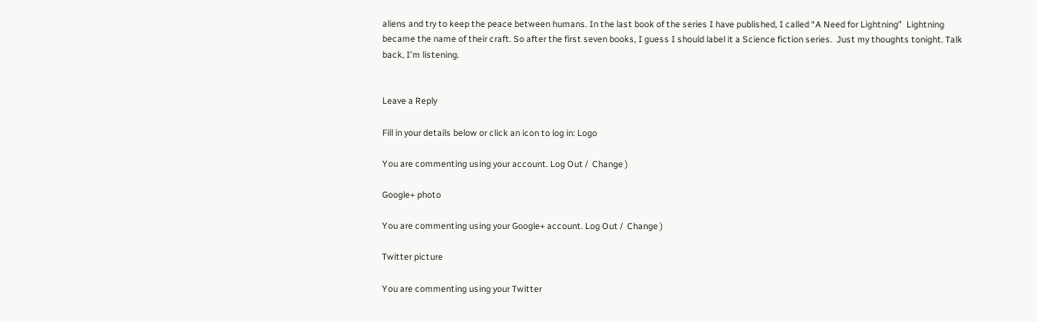aliens and try to keep the peace between humans. In the last book of the series I have published, I called “A Need for Lightning”  Lightning became the name of their craft. So after the first seven books, I guess I should label it a Science fiction series.  Just my thoughts tonight. Talk back, I’m listening.


Leave a Reply

Fill in your details below or click an icon to log in: Logo

You are commenting using your account. Log Out /  Change )

Google+ photo

You are commenting using your Google+ account. Log Out /  Change )

Twitter picture

You are commenting using your Twitter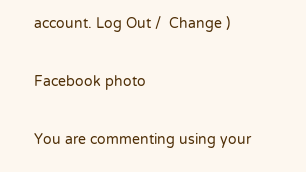account. Log Out /  Change )

Facebook photo

You are commenting using your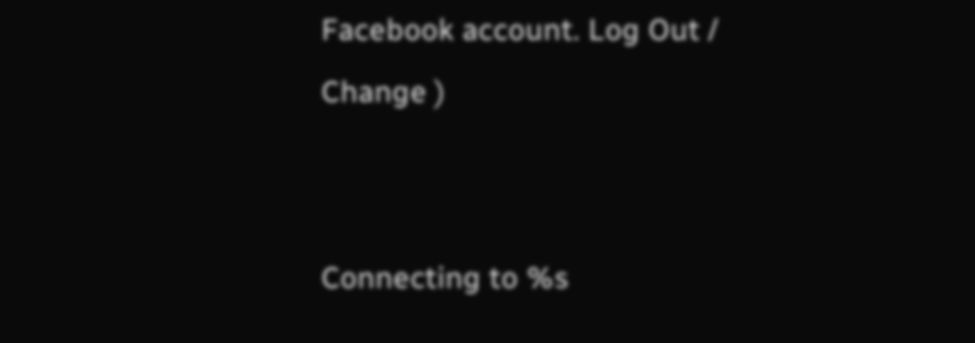Facebook account. Log Out /  Change )


Connecting to %s